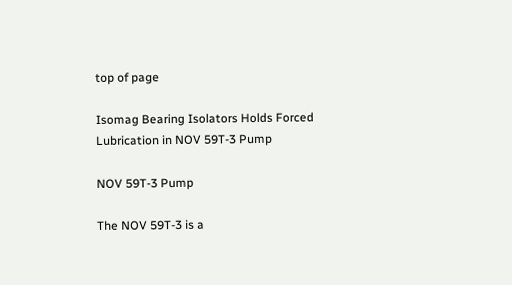top of page

Isomag Bearing Isolators Holds Forced Lubrication in NOV 59T-3 Pump

NOV 59T-3 Pump

The NOV 59T-3 is a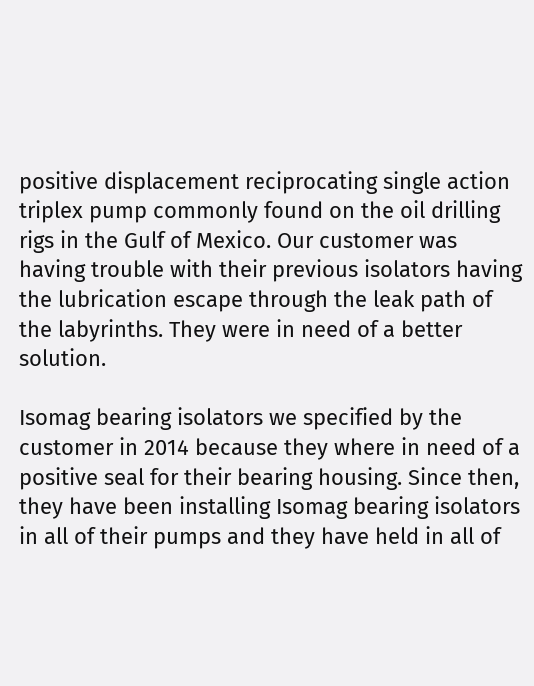positive displacement reciprocating single action triplex pump commonly found on the oil drilling rigs in the Gulf of Mexico. Our customer was having trouble with their previous isolators having the lubrication escape through the leak path of the labyrinths. They were in need of a better solution.

Isomag bearing isolators we specified by the customer in 2014 because they where in need of a positive seal for their bearing housing. Since then, they have been installing Isomag bearing isolators in all of their pumps and they have held in all of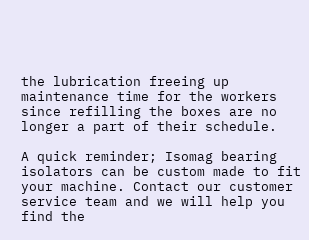the lubrication freeing up maintenance time for the workers since refilling the boxes are no longer a part of their schedule.

A quick reminder; Isomag bearing isolators can be custom made to fit your machine. Contact our customer service team and we will help you find the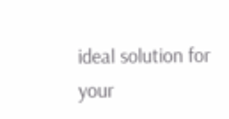ideal solution for your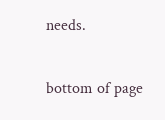needs.


bottom of page